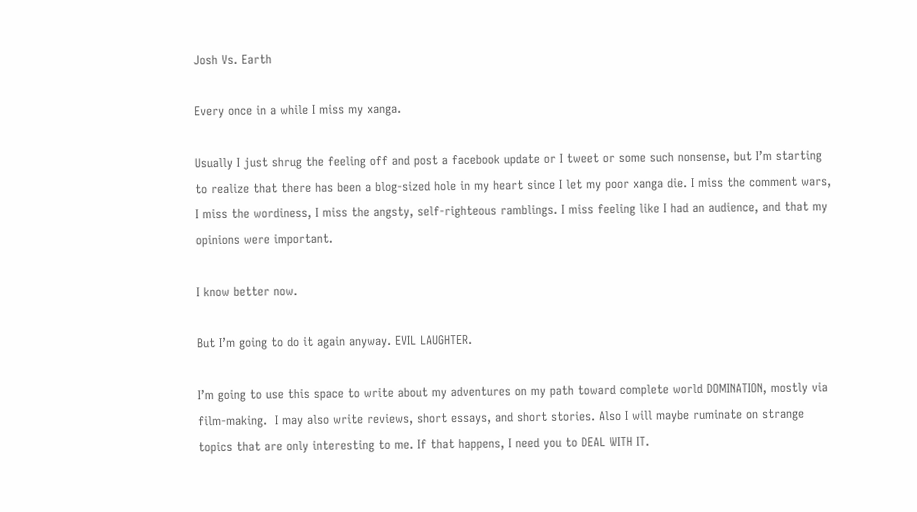Josh Vs. Earth

Every once in a while I miss my xanga.

Usually I just shrug the feeling off and post a facebook update or I tweet or some such nonsense, but I’m starting to realize that there has been a blog-sized hole in my heart since I let my poor xanga die. I miss the comment wars, I miss the wordiness, I miss the angsty, self-righteous ramblings. I miss feeling like I had an audience, and that my opinions were important.

I know better now.

But I’m going to do it again anyway. EVIL LAUGHTER.

I’m going to use this space to write about my adventures on my path toward complete world DOMINATION, mostly via film-making.  I may also write reviews, short essays, and short stories. Also I will maybe ruminate on strange topics that are only interesting to me. If that happens, I need you to DEAL WITH IT.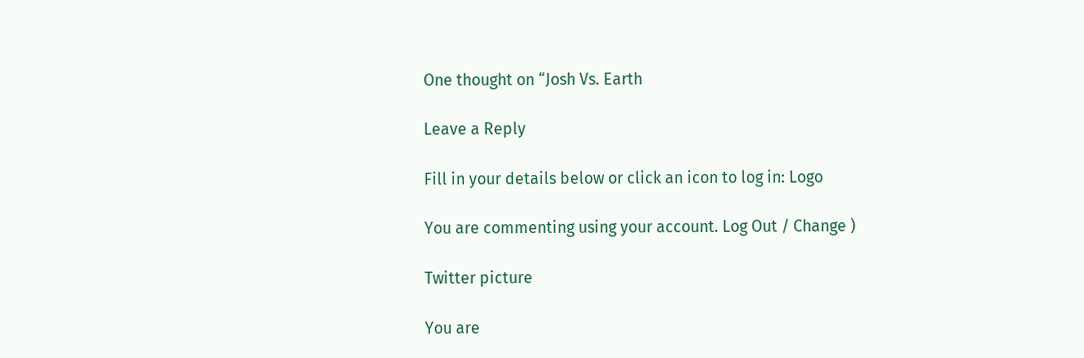One thought on “Josh Vs. Earth

Leave a Reply

Fill in your details below or click an icon to log in: Logo

You are commenting using your account. Log Out / Change )

Twitter picture

You are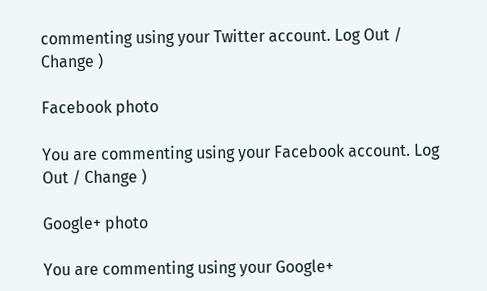commenting using your Twitter account. Log Out / Change )

Facebook photo

You are commenting using your Facebook account. Log Out / Change )

Google+ photo

You are commenting using your Google+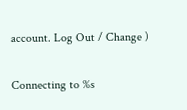account. Log Out / Change )

Connecting to %s